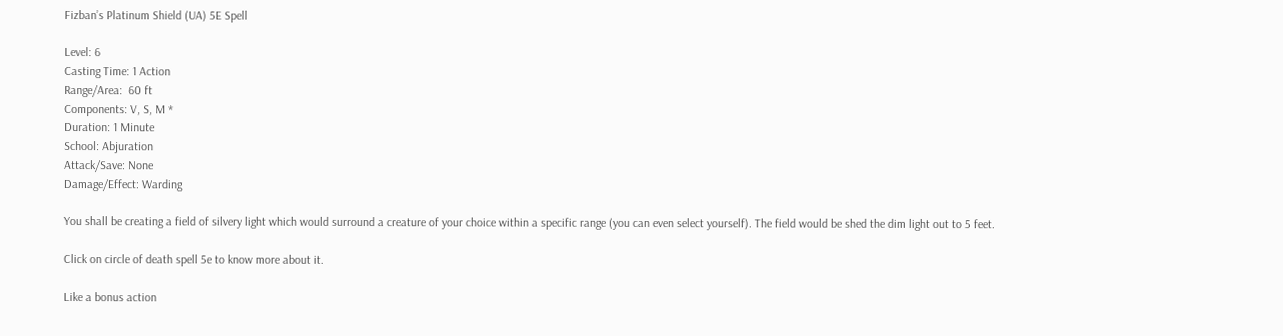Fizban’s Platinum Shield (UA) 5E Spell

Level: 6
Casting Time: 1 Action
Range/Area:  60 ft
Components: V, S, M *
Duration: 1 Minute
School: Abjuration
Attack/Save: None
Damage/Effect: Warding

You shall be creating a field of silvery light which would surround a creature of your choice within a specific range (you can even select yourself). The field would be shed the dim light out to 5 feet.

Click on circle of death spell 5e to know more about it.

Like a bonus action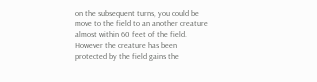on the subsequent turns, you could be move to the field to an another creature almost within 60 feet of the field. However the creature has been protected by the field gains the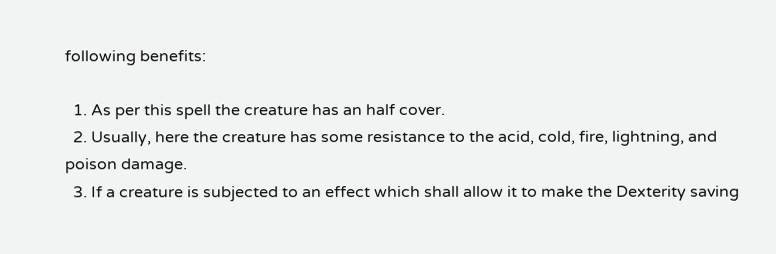following benefits:

  1. As per this spell the creature has an half cover.
  2. Usually, here the creature has some resistance to the acid, cold, fire, lightning, and poison damage.
  3. If a creature is subjected to an effect which shall allow it to make the Dexterity saving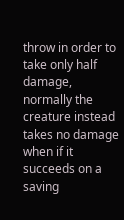throw in order to take only half damage, normally the creature instead takes no damage when if it succeeds on a saving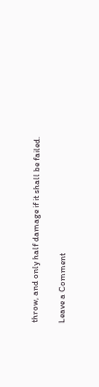throw, and only half damage if it shall be failed.

Leave a Comment